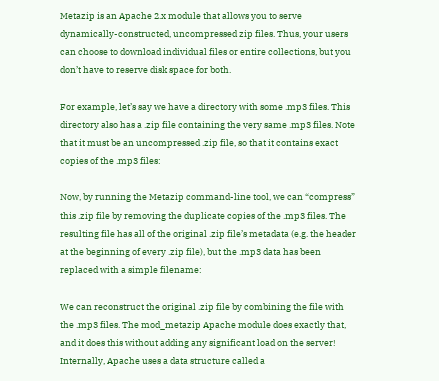Metazip is an Apache 2.x module that allows you to serve dynamically-constructed, uncompressed zip files. Thus, your users can choose to download individual files or entire collections, but you don’t have to reserve disk space for both.

For example, let’s say we have a directory with some .mp3 files. This directory also has a .zip file containing the very same .mp3 files. Note that it must be an uncompressed .zip file, so that it contains exact copies of the .mp3 files:

Now, by running the Metazip command-line tool, we can “compress” this .zip file by removing the duplicate copies of the .mp3 files. The resulting file has all of the original .zip file’s metadata (e.g. the header at the beginning of every .zip file), but the .mp3 data has been replaced with a simple filename:

We can reconstruct the original .zip file by combining the file with the .mp3 files. The mod_metazip Apache module does exactly that, and it does this without adding any significant load on the server! Internally, Apache uses a data structure called a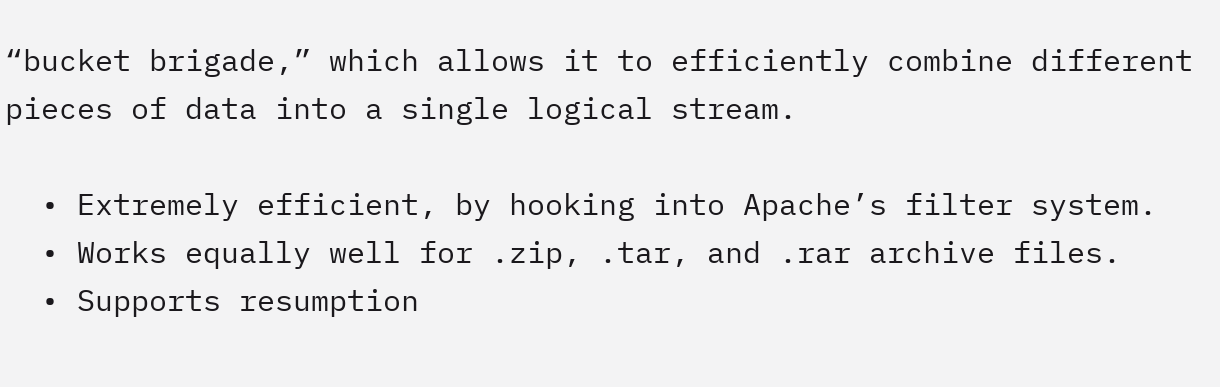“bucket brigade,” which allows it to efficiently combine different pieces of data into a single logical stream.

  • Extremely efficient, by hooking into Apache’s filter system.
  • Works equally well for .zip, .tar, and .rar archive files.
  • Supports resumption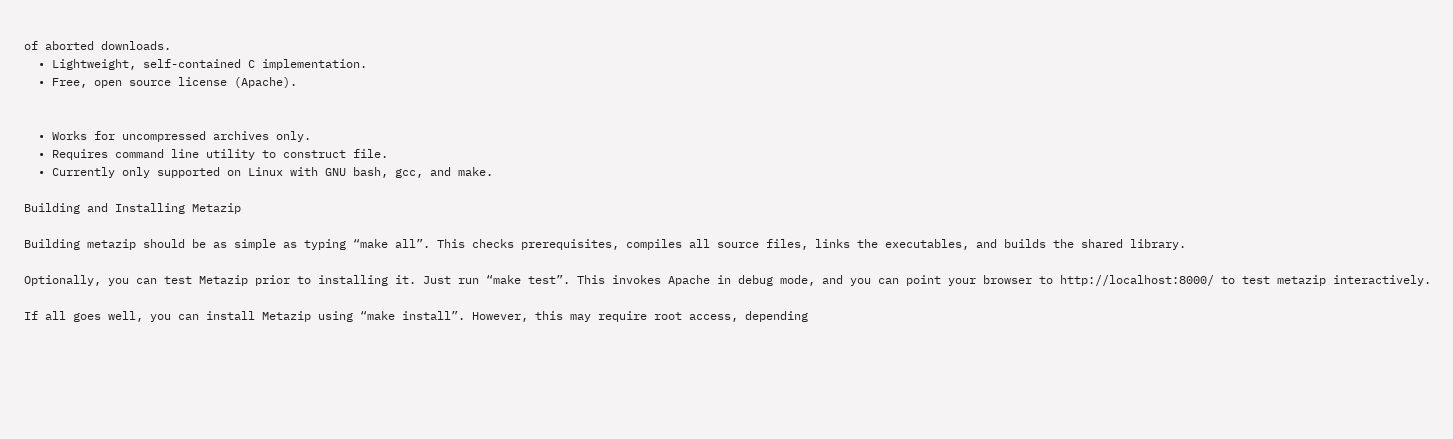of aborted downloads.
  • Lightweight, self-contained C implementation.
  • Free, open source license (Apache).


  • Works for uncompressed archives only.
  • Requires command line utility to construct file.
  • Currently only supported on Linux with GNU bash, gcc, and make.

Building and Installing Metazip

Building metazip should be as simple as typing “make all”. This checks prerequisites, compiles all source files, links the executables, and builds the shared library.

Optionally, you can test Metazip prior to installing it. Just run “make test”. This invokes Apache in debug mode, and you can point your browser to http://localhost:8000/ to test metazip interactively.

If all goes well, you can install Metazip using “make install”. However, this may require root access, depending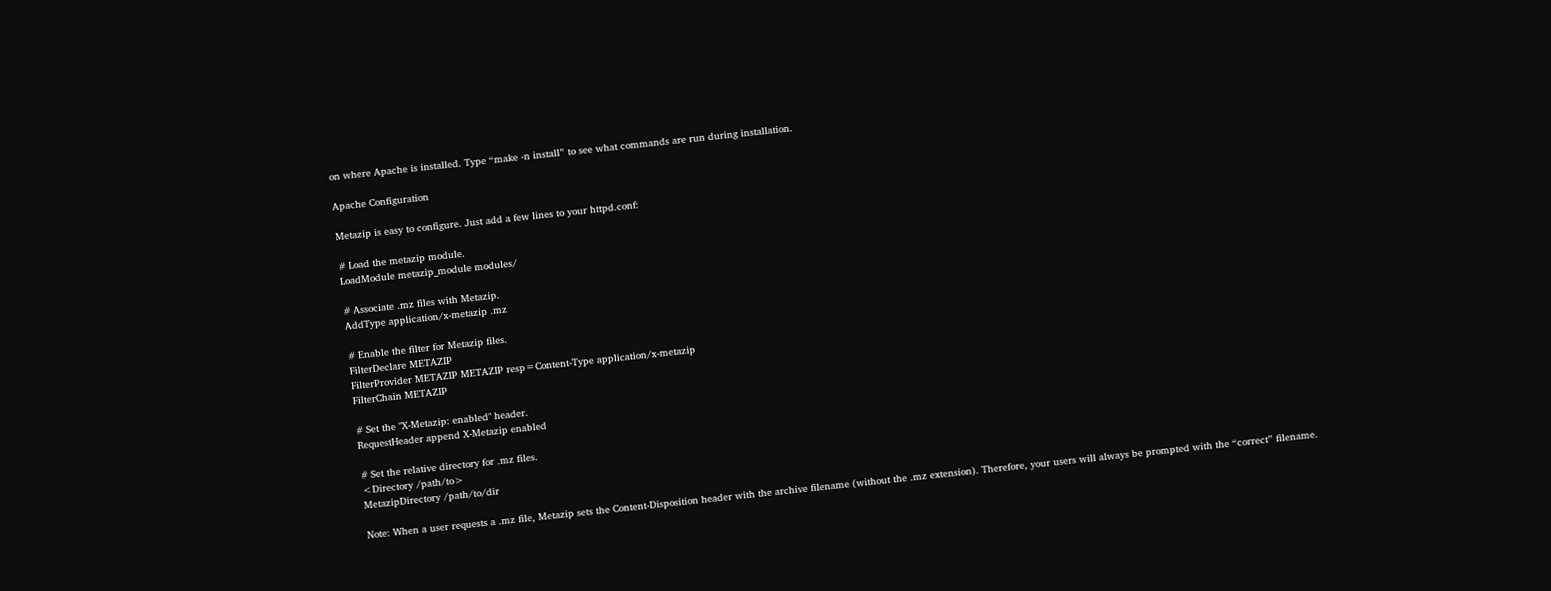on where Apache is installed. Type “make -n install” to see what commands are run during installation.

Apache Configuration

Metazip is easy to configure. Just add a few lines to your httpd.conf:

# Load the metazip module.
LoadModule metazip_module modules/

# Associate .mz files with Metazip.
AddType application/x-metazip .mz

# Enable the filter for Metazip files.
FilterDeclare METAZIP
FilterProvider METAZIP METAZIP resp=Content-Type application/x-metazip
FilterChain METAZIP

# Set the "X-Metazip: enabled" header.
RequestHeader append X-Metazip enabled

# Set the relative directory for .mz files.
<Directory /path/to>
MetazipDirectory /path/to/dir

Note: When a user requests a .mz file, Metazip sets the Content-Disposition header with the archive filename (without the .mz extension). Therefore, your users will always be prompted with the “correct” filename.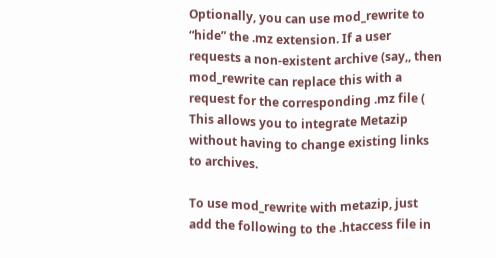Optionally, you can use mod_rewrite to “hide” the .mz extension. If a user requests a non-existent archive (say,, then mod_rewrite can replace this with a request for the corresponding .mz file ( This allows you to integrate Metazip without having to change existing links to archives.

To use mod_rewrite with metazip, just add the following to the .htaccess file in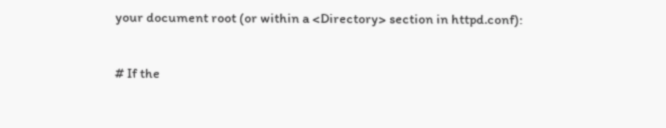your document root (or within a <Directory> section in httpd.conf):

# If the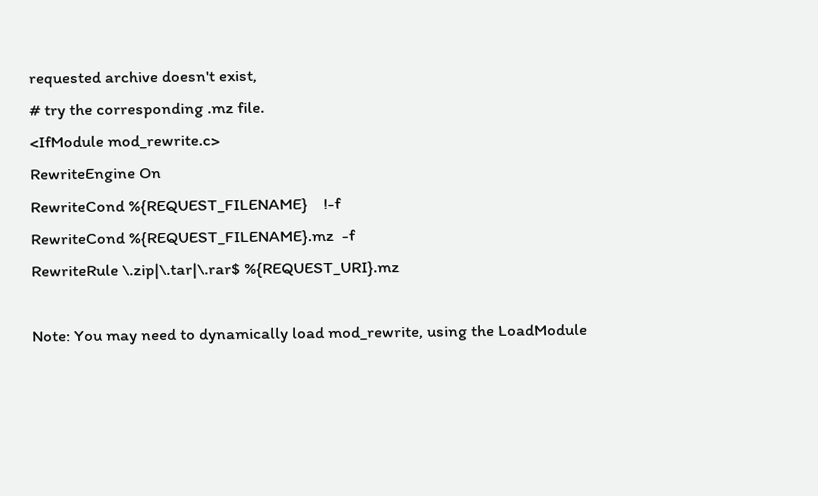requested archive doesn't exist,
# try the corresponding .mz file.
<IfModule mod_rewrite.c>
RewriteEngine On
RewriteCond %{REQUEST_FILENAME}    !-f
RewriteCond %{REQUEST_FILENAME}.mz  -f
RewriteRule \.zip|\.tar|\.rar$ %{REQUEST_URI}.mz

Note: You may need to dynamically load mod_rewrite, using the LoadModule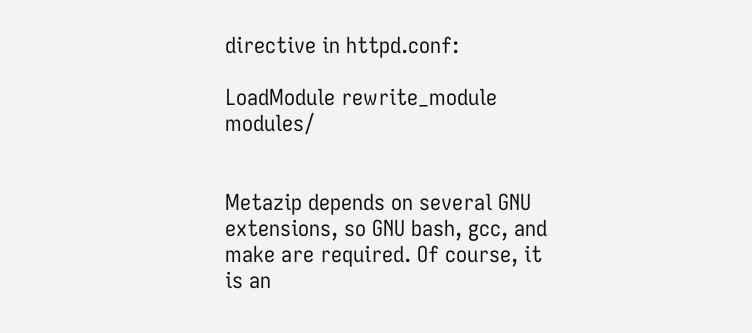directive in httpd.conf:

LoadModule rewrite_module modules/


Metazip depends on several GNU extensions, so GNU bash, gcc, and make are required. Of course, it is an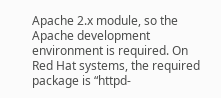Apache 2.x module, so the Apache development environment is required. On Red Hat systems, the required package is “httpd-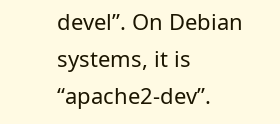devel”. On Debian systems, it is “apache2-dev”.